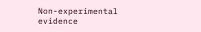Non-experimental evidence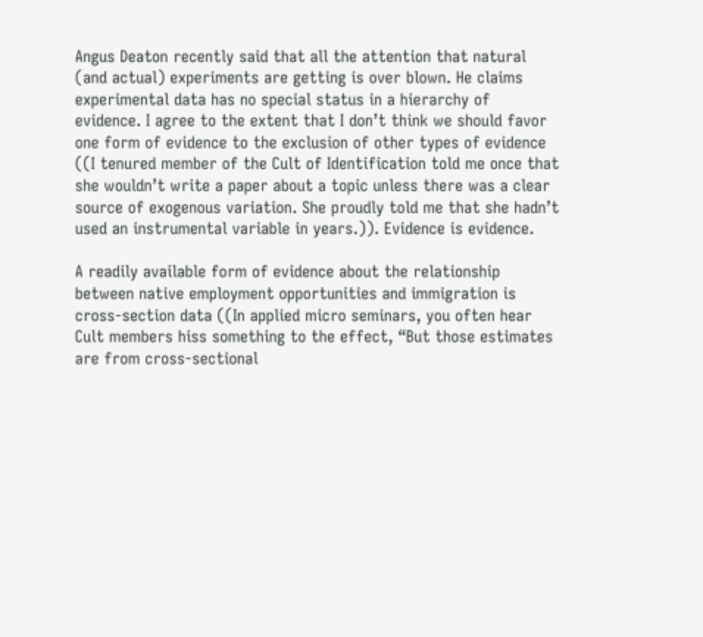Angus Deaton recently said that all the attention that natural (and actual) experiments are getting is over blown. He claims experimental data has no special status in a hierarchy of evidence. I agree to the extent that I don’t think we should favor one form of evidence to the exclusion of other types of evidence ((I tenured member of the Cult of Identification told me once that she wouldn’t write a paper about a topic unless there was a clear source of exogenous variation. She proudly told me that she hadn’t used an instrumental variable in years.)). Evidence is evidence.

A readily available form of evidence about the relationship between native employment opportunities and immigration is cross-section data ((In applied micro seminars, you often hear Cult members hiss something to the effect, “But those estimates are from cross-sectional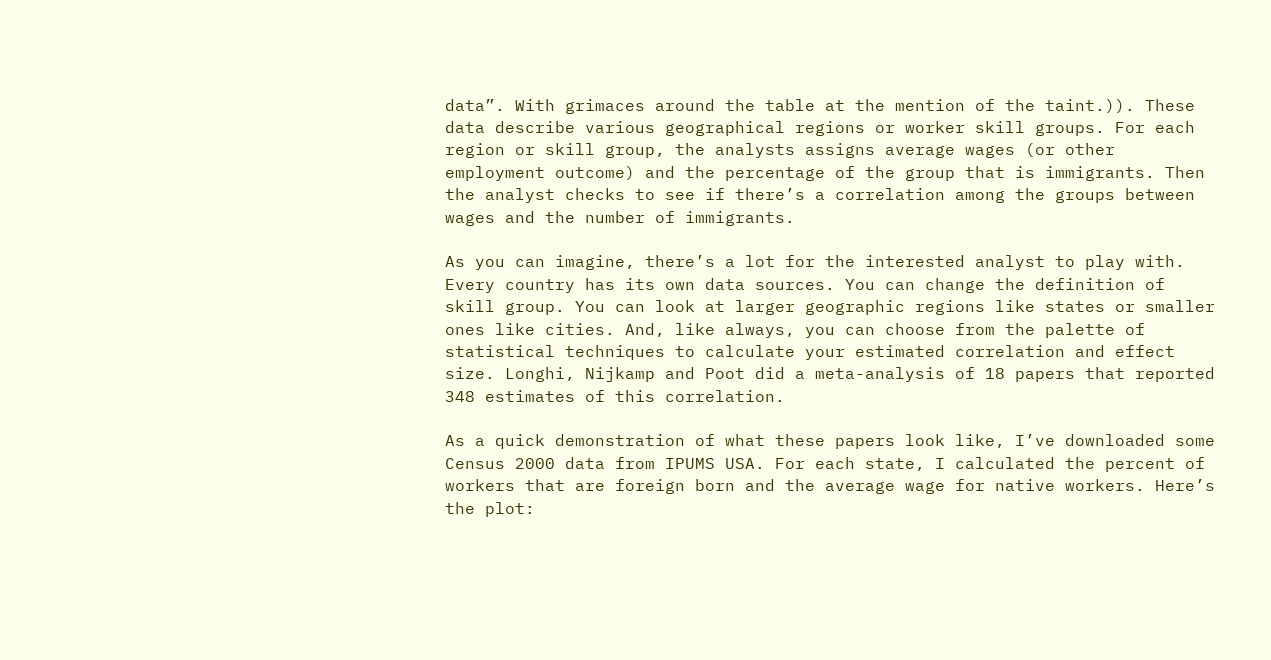data”. With grimaces around the table at the mention of the taint.)). These data describe various geographical regions or worker skill groups. For each region or skill group, the analysts assigns average wages (or other employment outcome) and the percentage of the group that is immigrants. Then the analyst checks to see if there’s a correlation among the groups between wages and the number of immigrants.

As you can imagine, there’s a lot for the interested analyst to play with. Every country has its own data sources. You can change the definition of skill group. You can look at larger geographic regions like states or smaller ones like cities. And, like always, you can choose from the palette of statistical techniques to calculate your estimated correlation and effect size. Longhi, Nijkamp and Poot did a meta-analysis of 18 papers that reported 348 estimates of this correlation.

As a quick demonstration of what these papers look like, I’ve downloaded some Census 2000 data from IPUMS USA. For each state, I calculated the percent of workers that are foreign born and the average wage for native workers. Here’s the plot: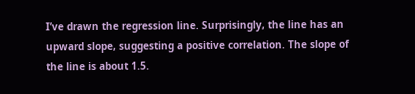I’ve drawn the regression line. Surprisingly, the line has an upward slope, suggesting a positive correlation. The slope of the line is about 1.5.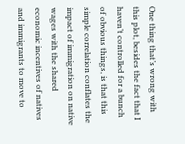One thing that’s wrong with this plot, besides the fact that I haven’t controlled for a bunch of obvious things, is that this simple correlation conflates the impact of immigration on native wages with the shared economic incentives of natives and immigrants to move to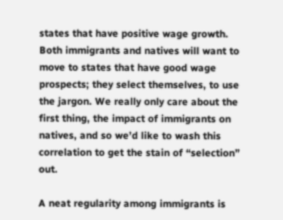states that have positive wage growth. Both immigrants and natives will want to move to states that have good wage prospects; they select themselves, to use the jargon. We really only care about the first thing, the impact of immigrants on natives, and so we’d like to wash this correlation to get the stain of “selection” out.

A neat regularity among immigrants is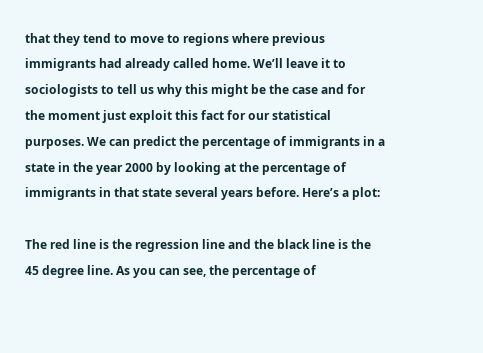that they tend to move to regions where previous immigrants had already called home. We’ll leave it to sociologists to tell us why this might be the case and for the moment just exploit this fact for our statistical purposes. We can predict the percentage of immigrants in a state in the year 2000 by looking at the percentage of immigrants in that state several years before. Here’s a plot:

The red line is the regression line and the black line is the 45 degree line. As you can see, the percentage of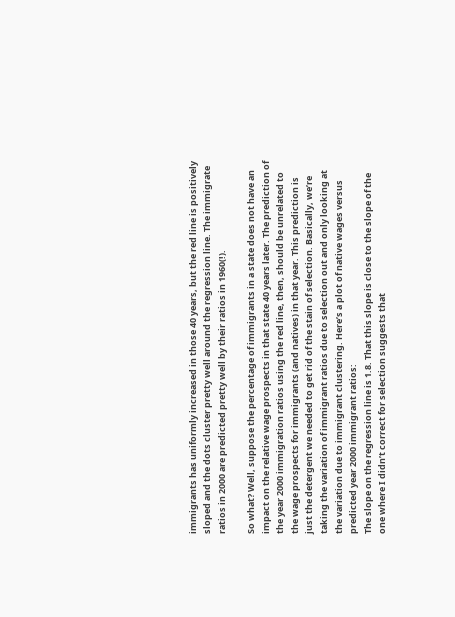immigrants has uniformly increased in those 40 years, but the red line is positively sloped and the dots cluster pretty well around the regression line. The immigrate ratios in 2000 are predicted pretty well by their ratios in 1960(!).

So what? Well, suppose the percentage of immigrants in a state does not have an impact on the relative wage prospects in that state 40 years later. The prediction of the year 2000 immigration ratios using the red line, then, should be unrelated to the wage prospects for immigrants (and natives) in that year. This prediction is just the detergent we needed to get rid of the stain of selection. Basically, we’re taking the variation of immigrant ratios due to selection out and only looking at the variation due to immigrant clustering. Here’s a plot of native wages versus predicted year 2000 immigrant ratios:
The slope on the regression line is 1.8. That this slope is close to the slope of the one where I didn’t correct for selection suggests that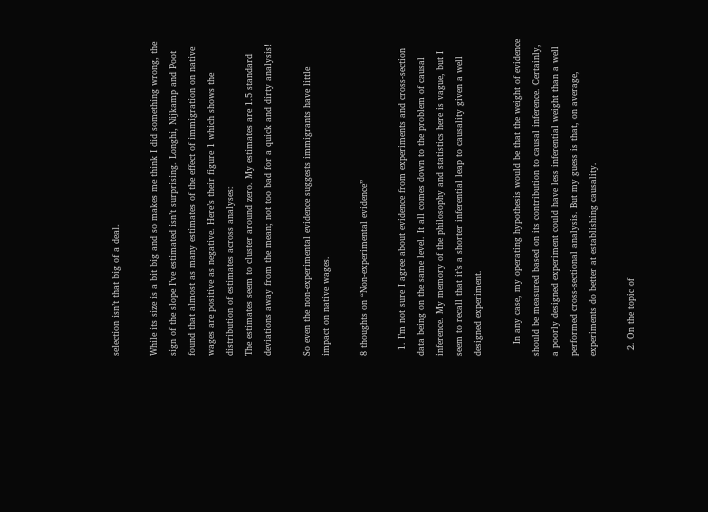selection isn’t that big of a deal.

While its size is a bit big and so makes me think I did something wrong, the sign of the slope I’ve estimated isn’t surprising. Longhi, Nijkamp and Poot found that almost as many estimates of the effect of immigration on native wages are positive as negative. Here’s their figure 1 which shows the distribution of estimates across analyses:
The estimates seem to cluster around zero. My estimates are 1.5 standard deviations away from the mean; not too bad for a quick and dirty analysis!

So even the non-experimental evidence suggests immigrants have little impact on native wages.

8 thoughts on “Non-experimental evidence”

  1. I’m not sure I agree about evidence from experiments and cross-section data being on the same level. It all comes down to the problem of causal inference. My memory of the philosophy and statistics here is vague, but I seem to recall that it’s a shorter inferential leap to causality given a well designed experiment.

    In any case, my operating hypothesis would be that the weight of evidence should be measured based on its contribution to causal inference. Certainly, a poorly designed experiment could have less inferential weight than a well performed cross-sectional analysis. But my guess is that, on average, experiments do better at establishing causality.

  2. On the topic of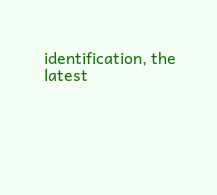identification, the latest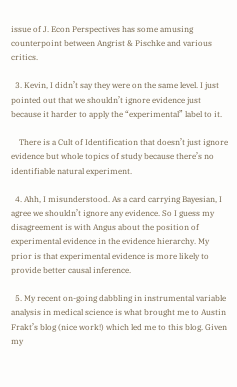issue of J. Econ Perspectives has some amusing counterpoint between Angrist & Pischke and various critics.

  3. Kevin, I didn’t say they were on the same level. I just pointed out that we shouldn’t ignore evidence just because it harder to apply the “experimental” label to it.

    There is a Cult of Identification that doesn’t just ignore evidence but whole topics of study because there’s no identifiable natural experiment.

  4. Ahh, I misunderstood. As a card carrying Bayesian, I agree we shouldn’t ignore any evidence. So I guess my disagreement is with Angus about the position of experimental evidence in the evidence hierarchy. My prior is that experimental evidence is more likely to provide better causal inference.

  5. My recent on-going dabbling in instrumental variable analysis in medical science is what brought me to Austin Frakt’s blog (nice work!) which led me to this blog. Given my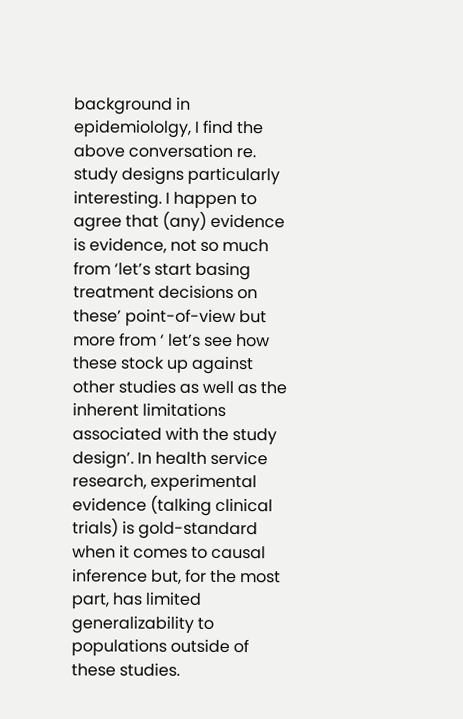background in epidemiololgy, I find the above conversation re. study designs particularly interesting. I happen to agree that (any) evidence is evidence, not so much from ‘let’s start basing treatment decisions on these’ point-of-view but more from ‘ let’s see how these stock up against other studies as well as the inherent limitations associated with the study design’. In health service research, experimental evidence (talking clinical trials) is gold-standard when it comes to causal inference but, for the most part, has limited generalizability to populations outside of these studies.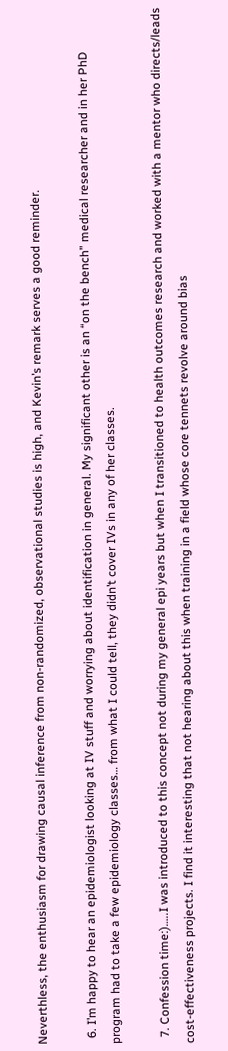Neverthless, the enthusiasm for drawing causal inference from non-randomized, observational studies is high, and Kevin’s remark serves a good reminder.

  6. I’m happy to hear an epidemiologist looking at IV stuff and worrying about identification in general. My significant other is an “on the bench” medical researcher and in her PhD program had to take a few epidemiology classes… from what I could tell, they didn’t cover IVs in any of her classes.

  7. Confession time:)…..I was introduced to this concept not during my general epi years but when I transitioned to health outcomes research and worked with a mentor who directs/leads cost-effectiveness projects. I find it interesting that not hearing about this when training in a field whose core tennets revolve around bias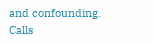and confounding. Calls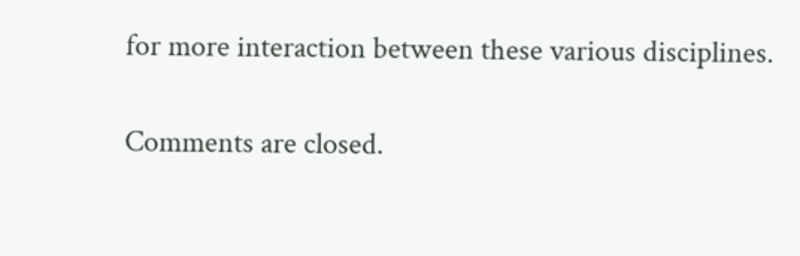for more interaction between these various disciplines.

Comments are closed.